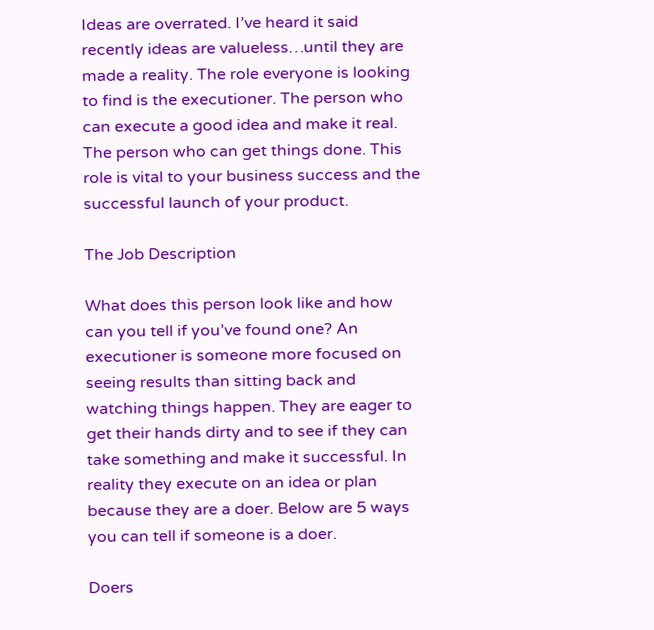Ideas are overrated. I’ve heard it said recently ideas are valueless…until they are made a reality. The role everyone is looking to find is the executioner. The person who can execute a good idea and make it real. The person who can get things done. This role is vital to your business success and the successful launch of your product.

The Job Description

What does this person look like and how can you tell if you’ve found one? An executioner is someone more focused on seeing results than sitting back and watching things happen. They are eager to get their hands dirty and to see if they can take something and make it successful. In reality they execute on an idea or plan because they are a doer. Below are 5 ways you can tell if someone is a doer.

Doers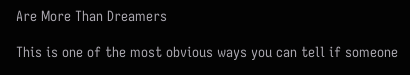Are More Than Dreamers

This is one of the most obvious ways you can tell if someone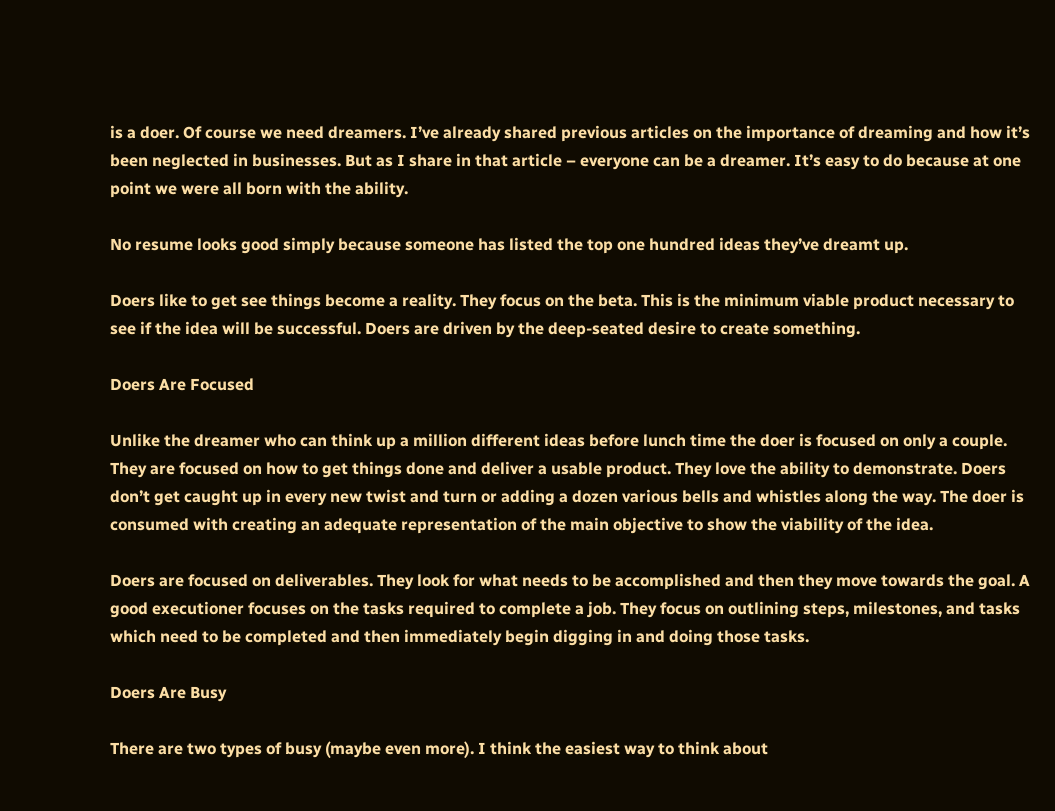is a doer. Of course we need dreamers. I’ve already shared previous articles on the importance of dreaming and how it’s been neglected in businesses. But as I share in that article – everyone can be a dreamer. It’s easy to do because at one point we were all born with the ability.

No resume looks good simply because someone has listed the top one hundred ideas they’ve dreamt up.

Doers like to get see things become a reality. They focus on the beta. This is the minimum viable product necessary to see if the idea will be successful. Doers are driven by the deep-seated desire to create something.

Doers Are Focused

Unlike the dreamer who can think up a million different ideas before lunch time the doer is focused on only a couple. They are focused on how to get things done and deliver a usable product. They love the ability to demonstrate. Doers don’t get caught up in every new twist and turn or adding a dozen various bells and whistles along the way. The doer is consumed with creating an adequate representation of the main objective to show the viability of the idea.

Doers are focused on deliverables. They look for what needs to be accomplished and then they move towards the goal. A good executioner focuses on the tasks required to complete a job. They focus on outlining steps, milestones, and tasks which need to be completed and then immediately begin digging in and doing those tasks.

Doers Are Busy

There are two types of busy (maybe even more). I think the easiest way to think about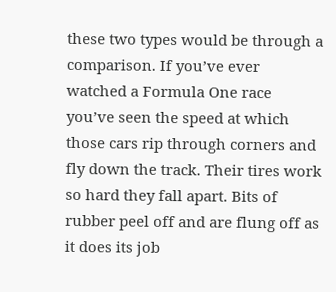these two types would be through a comparison. If you’ve ever watched a Formula One race you’ve seen the speed at which those cars rip through corners and fly down the track. Their tires work so hard they fall apart. Bits of rubber peel off and are flung off as it does its job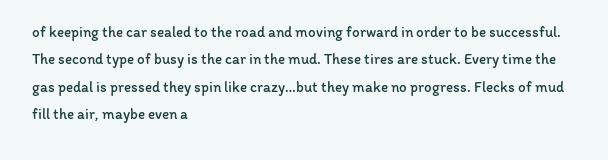of keeping the car sealed to the road and moving forward in order to be successful. The second type of busy is the car in the mud. These tires are stuck. Every time the gas pedal is pressed they spin like crazy…but they make no progress. Flecks of mud fill the air, maybe even a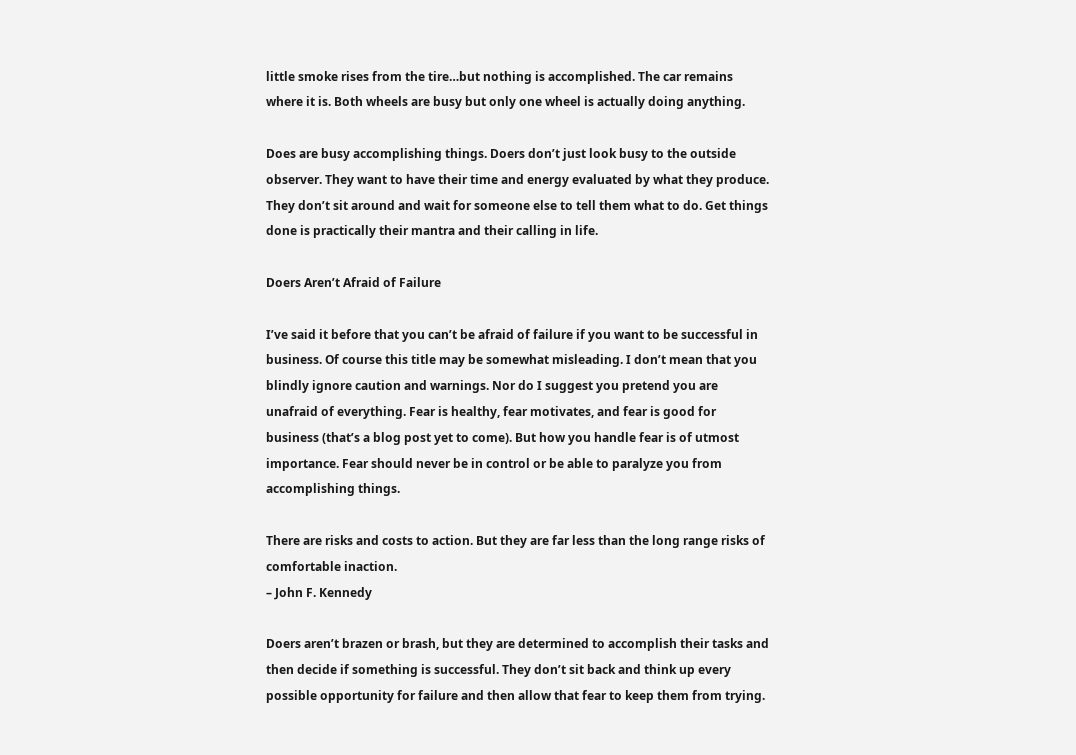little smoke rises from the tire…but nothing is accomplished. The car remains where it is. Both wheels are busy but only one wheel is actually doing anything.

Does are busy accomplishing things. Doers don’t just look busy to the outside observer. They want to have their time and energy evaluated by what they produce. They don’t sit around and wait for someone else to tell them what to do. Get things done is practically their mantra and their calling in life.

Doers Aren’t Afraid of Failure

I’ve said it before that you can’t be afraid of failure if you want to be successful in business. Of course this title may be somewhat misleading. I don’t mean that you blindly ignore caution and warnings. Nor do I suggest you pretend you are unafraid of everything. Fear is healthy, fear motivates, and fear is good for business (that’s a blog post yet to come). But how you handle fear is of utmost importance. Fear should never be in control or be able to paralyze you from accomplishing things.

There are risks and costs to action. But they are far less than the long range risks of comfortable inaction.
– John F. Kennedy

Doers aren’t brazen or brash, but they are determined to accomplish their tasks and then decide if something is successful. They don’t sit back and think up every possible opportunity for failure and then allow that fear to keep them from trying.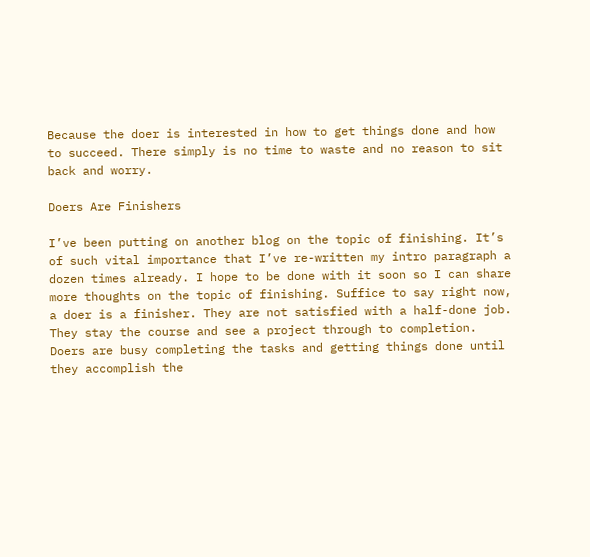Because the doer is interested in how to get things done and how to succeed. There simply is no time to waste and no reason to sit back and worry.

Doers Are Finishers

I’ve been putting on another blog on the topic of finishing. It’s of such vital importance that I’ve re-written my intro paragraph a dozen times already. I hope to be done with it soon so I can share more thoughts on the topic of finishing. Suffice to say right now, a doer is a finisher. They are not satisfied with a half-done job. They stay the course and see a project through to completion. Doers are busy completing the tasks and getting things done until they accomplish the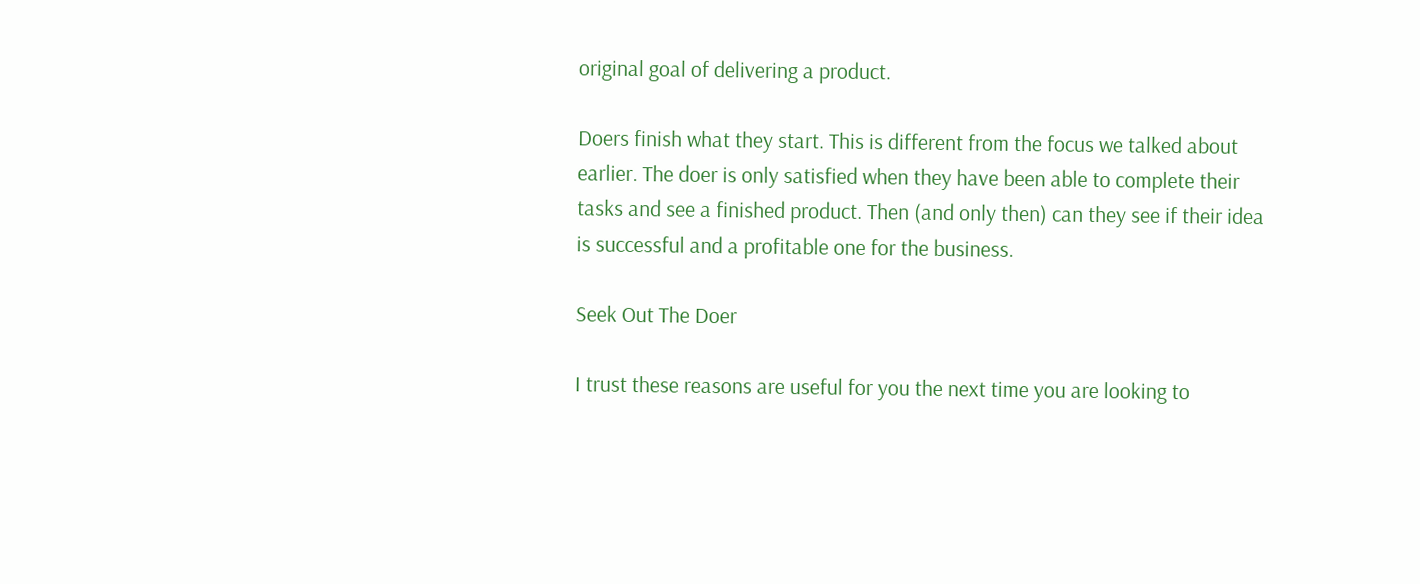original goal of delivering a product.

Doers finish what they start. This is different from the focus we talked about earlier. The doer is only satisfied when they have been able to complete their tasks and see a finished product. Then (and only then) can they see if their idea is successful and a profitable one for the business.

Seek Out The Doer

I trust these reasons are useful for you the next time you are looking to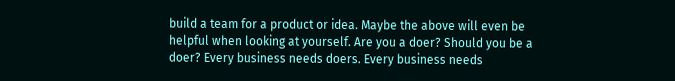build a team for a product or idea. Maybe the above will even be helpful when looking at yourself. Are you a doer? Should you be a doer? Every business needs doers. Every business needs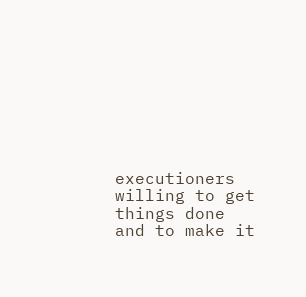executioners willing to get things done and to make it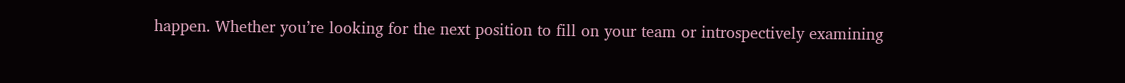happen. Whether you’re looking for the next position to fill on your team or introspectively examining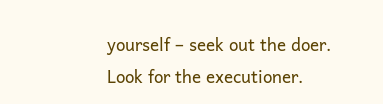yourself – seek out the doer. Look for the executioner.